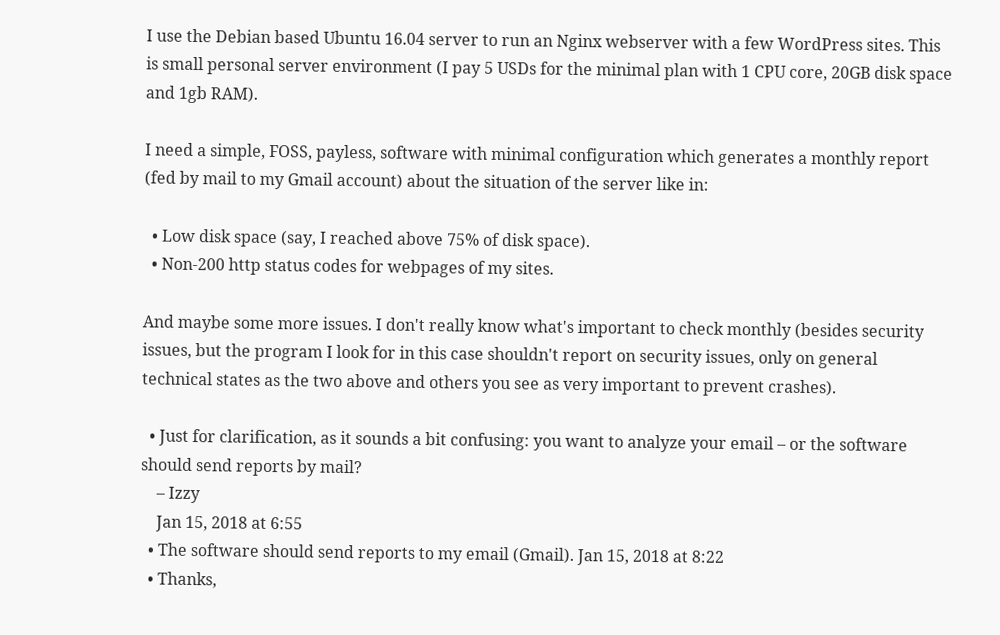I use the Debian based Ubuntu 16.04 server to run an Nginx webserver with a few WordPress sites. This is small personal server environment (I pay 5 USDs for the minimal plan with 1 CPU core, 20GB disk space and 1gb RAM).

I need a simple, FOSS, payless, software with minimal configuration which generates a monthly report (fed by mail to my Gmail account) about the situation of the server like in:

  • Low disk space (say, I reached above 75% of disk space).
  • Non-200 http status codes for webpages of my sites.

And maybe some more issues. I don't really know what's important to check monthly (besides security issues, but the program I look for in this case shouldn't report on security issues, only on general technical states as the two above and others you see as very important to prevent crashes).

  • Just for clarification, as it sounds a bit confusing: you want to analyze your email – or the software should send reports by mail?
    – Izzy
    Jan 15, 2018 at 6:55
  • The software should send reports to my email (Gmail). Jan 15, 2018 at 8:22
  • Thanks,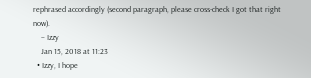rephrased accordingly (second paragraph, please cross-check I got that right now).
    – Izzy
    Jan 15, 2018 at 11:23
  • Izzy, I hope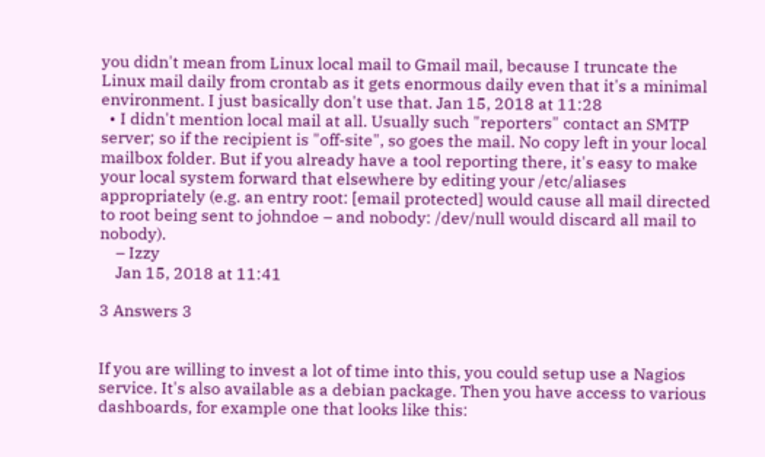you didn't mean from Linux local mail to Gmail mail, because I truncate the Linux mail daily from crontab as it gets enormous daily even that it's a minimal environment. I just basically don't use that. Jan 15, 2018 at 11:28
  • I didn't mention local mail at all. Usually such "reporters" contact an SMTP server; so if the recipient is "off-site", so goes the mail. No copy left in your local mailbox folder. But if you already have a tool reporting there, it's easy to make your local system forward that elsewhere by editing your /etc/aliases appropriately (e.g. an entry root: [email protected] would cause all mail directed to root being sent to johndoe – and nobody: /dev/null would discard all mail to nobody).
    – Izzy
    Jan 15, 2018 at 11:41

3 Answers 3


If you are willing to invest a lot of time into this, you could setup use a Nagios service. It's also available as a debian package. Then you have access to various dashboards, for example one that looks like this: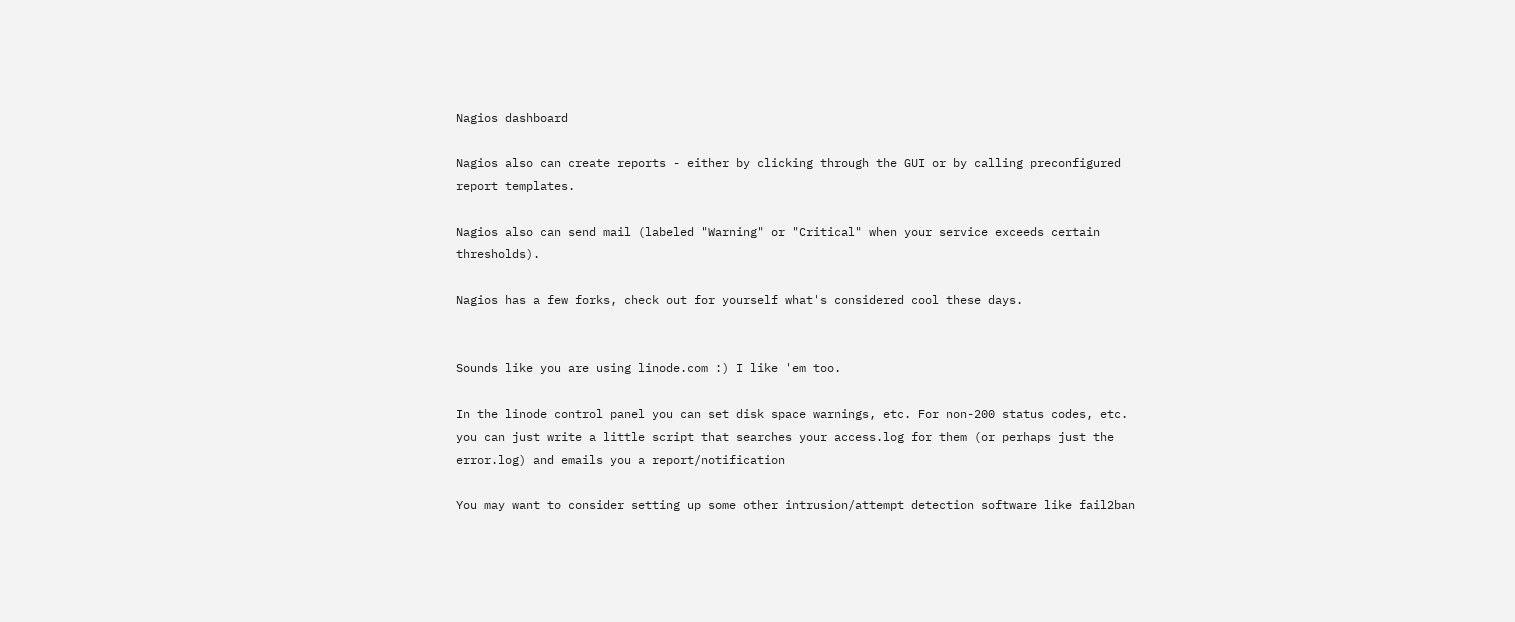Nagios dashboard

Nagios also can create reports - either by clicking through the GUI or by calling preconfigured report templates.

Nagios also can send mail (labeled "Warning" or "Critical" when your service exceeds certain thresholds).

Nagios has a few forks, check out for yourself what's considered cool these days.


Sounds like you are using linode.com :) I like 'em too.

In the linode control panel you can set disk space warnings, etc. For non-200 status codes, etc. you can just write a little script that searches your access.log for them (or perhaps just the error.log) and emails you a report/notification

You may want to consider setting up some other intrusion/attempt detection software like fail2ban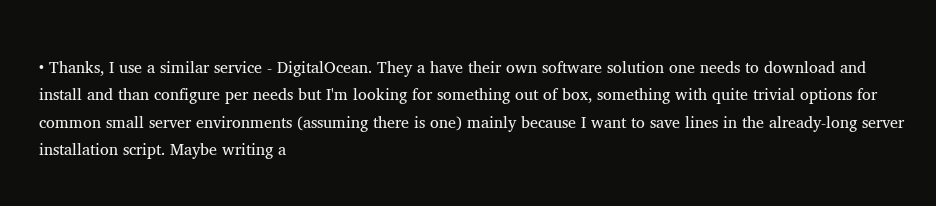• Thanks, I use a similar service - DigitalOcean. They a have their own software solution one needs to download and install and than configure per needs but I'm looking for something out of box, something with quite trivial options for common small server environments (assuming there is one) mainly because I want to save lines in the already-long server installation script. Maybe writing a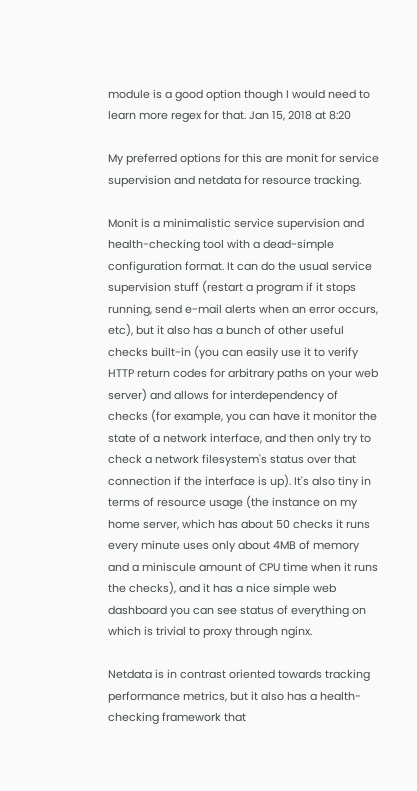module is a good option though I would need to learn more regex for that. Jan 15, 2018 at 8:20

My preferred options for this are monit for service supervision and netdata for resource tracking.

Monit is a minimalistic service supervision and health-checking tool with a dead-simple configuration format. It can do the usual service supervision stuff (restart a program if it stops running, send e-mail alerts when an error occurs, etc), but it also has a bunch of other useful checks built-in (you can easily use it to verify HTTP return codes for arbitrary paths on your web server) and allows for interdependency of checks (for example, you can have it monitor the state of a network interface, and then only try to check a network filesystem's status over that connection if the interface is up). It's also tiny in terms of resource usage (the instance on my home server, which has about 50 checks it runs every minute uses only about 4MB of memory and a miniscule amount of CPU time when it runs the checks), and it has a nice simple web dashboard you can see status of everything on which is trivial to proxy through nginx.

Netdata is in contrast oriented towards tracking performance metrics, but it also has a health-checking framework that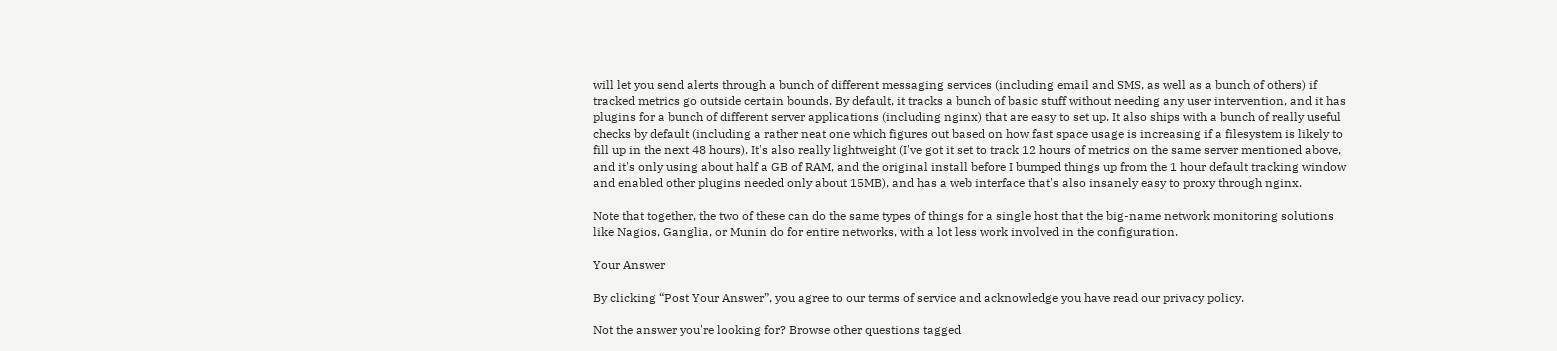will let you send alerts through a bunch of different messaging services (including email and SMS, as well as a bunch of others) if tracked metrics go outside certain bounds. By default, it tracks a bunch of basic stuff without needing any user intervention, and it has plugins for a bunch of different server applications (including nginx) that are easy to set up. It also ships with a bunch of really useful checks by default (including a rather neat one which figures out based on how fast space usage is increasing if a filesystem is likely to fill up in the next 48 hours). It's also really lightweight (I've got it set to track 12 hours of metrics on the same server mentioned above, and it's only using about half a GB of RAM, and the original install before I bumped things up from the 1 hour default tracking window and enabled other plugins needed only about 15MB), and has a web interface that's also insanely easy to proxy through nginx.

Note that together, the two of these can do the same types of things for a single host that the big-name network monitoring solutions like Nagios, Ganglia, or Munin do for entire networks, with a lot less work involved in the configuration.

Your Answer

By clicking “Post Your Answer”, you agree to our terms of service and acknowledge you have read our privacy policy.

Not the answer you're looking for? Browse other questions tagged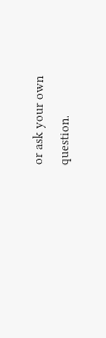or ask your own question.